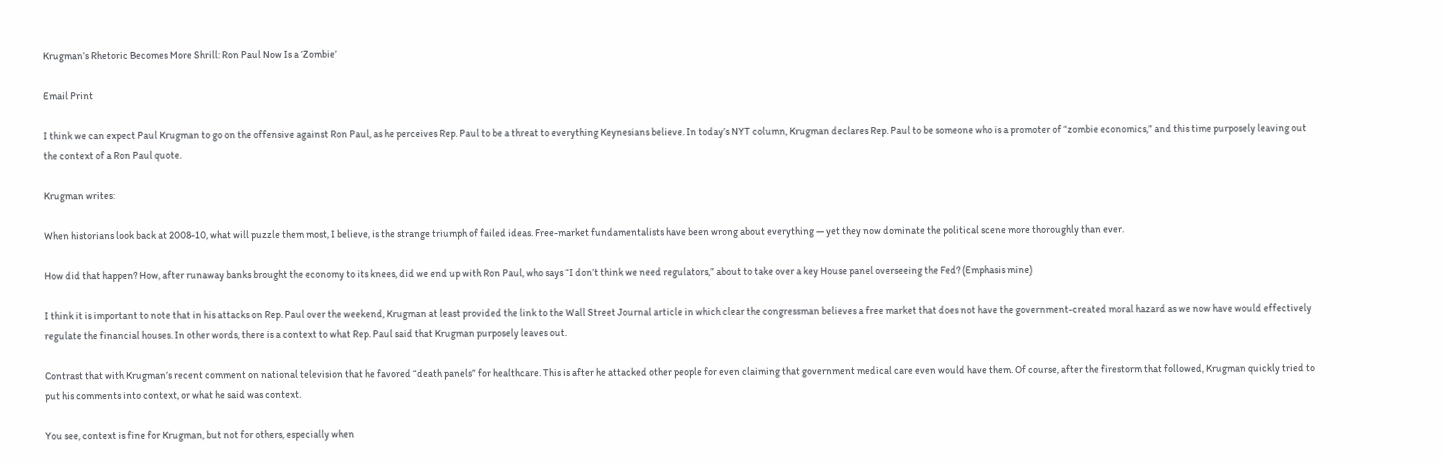Krugman’s Rhetoric Becomes More Shrill: Ron Paul Now Is a ‘Zombie’

Email Print

I think we can expect Paul Krugman to go on the offensive against Ron Paul, as he perceives Rep. Paul to be a threat to everything Keynesians believe. In today’s NYT column, Krugman declares Rep. Paul to be someone who is a promoter of “zombie economics,” and this time purposely leaving out the context of a Ron Paul quote.

Krugman writes:

When historians look back at 2008-10, what will puzzle them most, I believe, is the strange triumph of failed ideas. Free-market fundamentalists have been wrong about everything — yet they now dominate the political scene more thoroughly than ever.

How did that happen? How, after runaway banks brought the economy to its knees, did we end up with Ron Paul, who says “I don’t think we need regulators,” about to take over a key House panel overseeing the Fed? (Emphasis mine)

I think it is important to note that in his attacks on Rep. Paul over the weekend, Krugman at least provided the link to the Wall Street Journal article in which clear the congressman believes a free market that does not have the government-created moral hazard as we now have would effectively regulate the financial houses. In other words, there is a context to what Rep. Paul said that Krugman purposely leaves out.

Contrast that with Krugman’s recent comment on national television that he favored “death panels” for healthcare. This is after he attacked other people for even claiming that government medical care even would have them. Of course, after the firestorm that followed, Krugman quickly tried to put his comments into context, or what he said was context.

You see, context is fine for Krugman, but not for others, especially when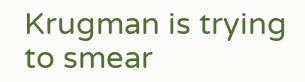Krugman is trying to smear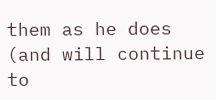them as he does (and will continue to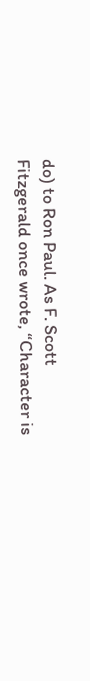do) to Ron Paul. As F. Scott Fitzgerald once wrote, “Character is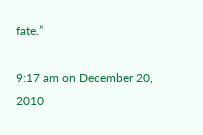fate.”

9:17 am on December 20, 2010